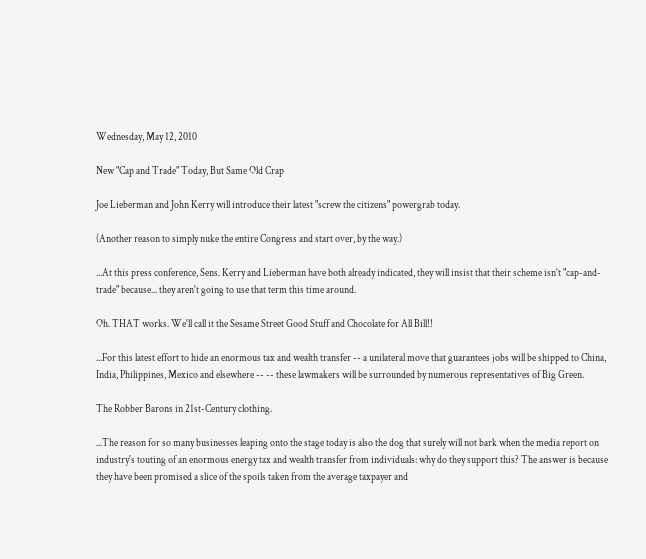Wednesday, May 12, 2010

New "Cap and Trade" Today, But Same Old Crap

Joe Lieberman and John Kerry will introduce their latest "screw the citizens" powergrab today.

(Another reason to simply nuke the entire Congress and start over, by the way.)

...At this press conference, Sens. Kerry and Lieberman have both already indicated, they will insist that their scheme isn't "cap-and-trade" because... they aren't going to use that term this time around.

Oh. THAT works. We'll call it the Sesame Street Good Stuff and Chocolate for All Bill!!

...For this latest effort to hide an enormous tax and wealth transfer -- a unilateral move that guarantees jobs will be shipped to China, India, Philippines, Mexico and elsewhere -- -- these lawmakers will be surrounded by numerous representatives of Big Green.

The Robber Barons in 21st-Century clothing.

...The reason for so many businesses leaping onto the stage today is also the dog that surely will not bark when the media report on industry's touting of an enormous energy tax and wealth transfer from individuals: why do they support this? The answer is because they have been promised a slice of the spoils taken from the average taxpayer and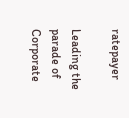ratepayer

Leading the parade of Corporate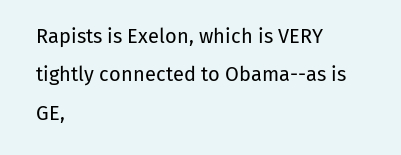Rapists is Exelon, which is VERY tightly connected to Obama--as is GE,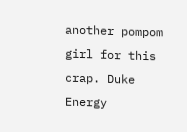another pompom girl for this crap. Duke Energy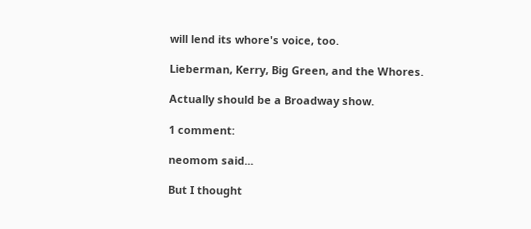will lend its whore's voice, too.

Lieberman, Kerry, Big Green, and the Whores.

Actually should be a Broadway show.

1 comment:

neomom said...

But I thought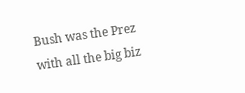Bush was the Prez with all the big biz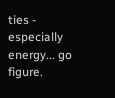ties - especially energy... go figure.